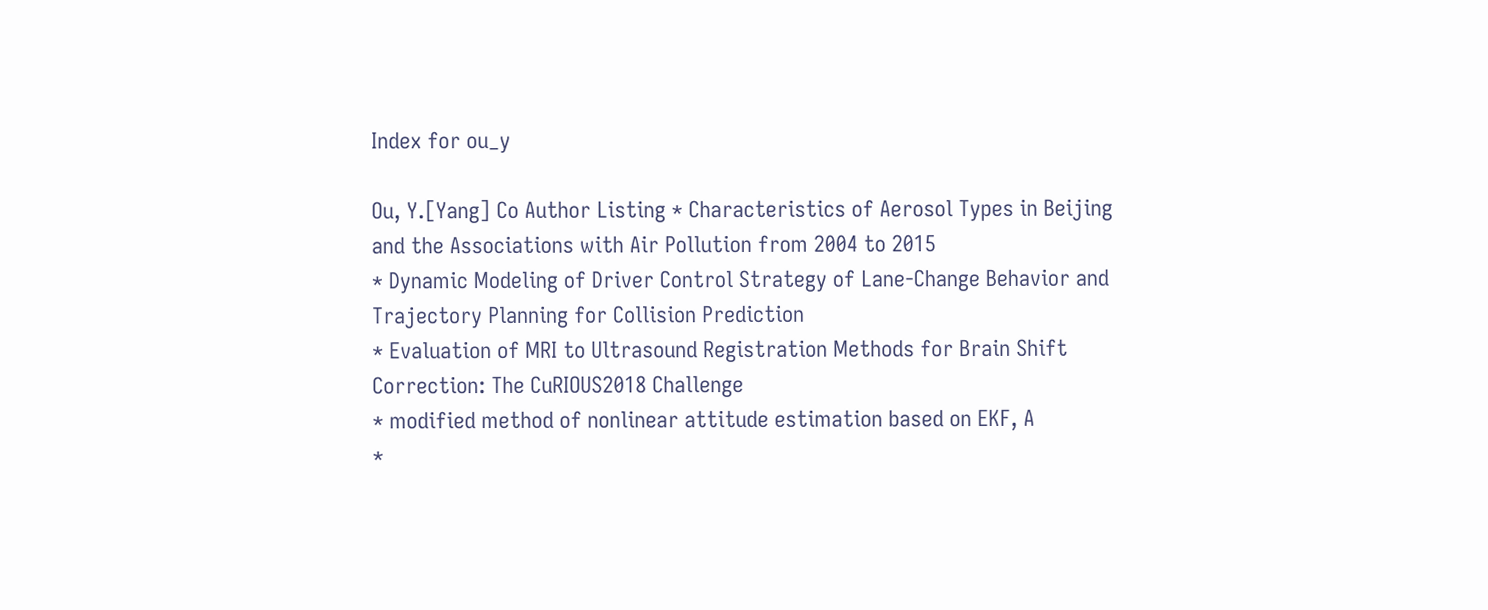Index for ou_y

Ou, Y.[Yang] Co Author Listing * Characteristics of Aerosol Types in Beijing and the Associations with Air Pollution from 2004 to 2015
* Dynamic Modeling of Driver Control Strategy of Lane-Change Behavior and Trajectory Planning for Collision Prediction
* Evaluation of MRI to Ultrasound Registration Methods for Brain Shift Correction: The CuRIOUS2018 Challenge
* modified method of nonlinear attitude estimation based on EKF, A
*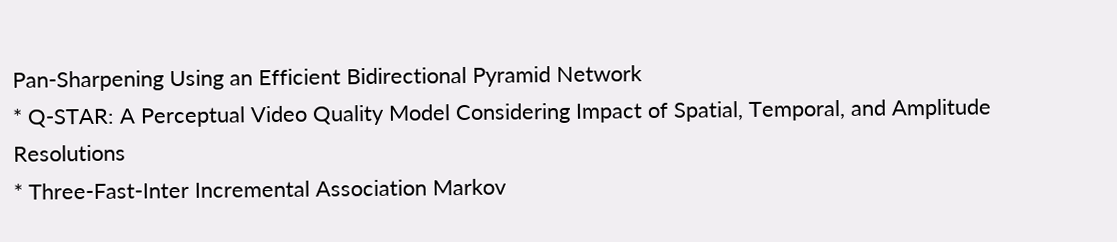Pan-Sharpening Using an Efficient Bidirectional Pyramid Network
* Q-STAR: A Perceptual Video Quality Model Considering Impact of Spatial, Temporal, and Amplitude Resolutions
* Three-Fast-Inter Incremental Association Markov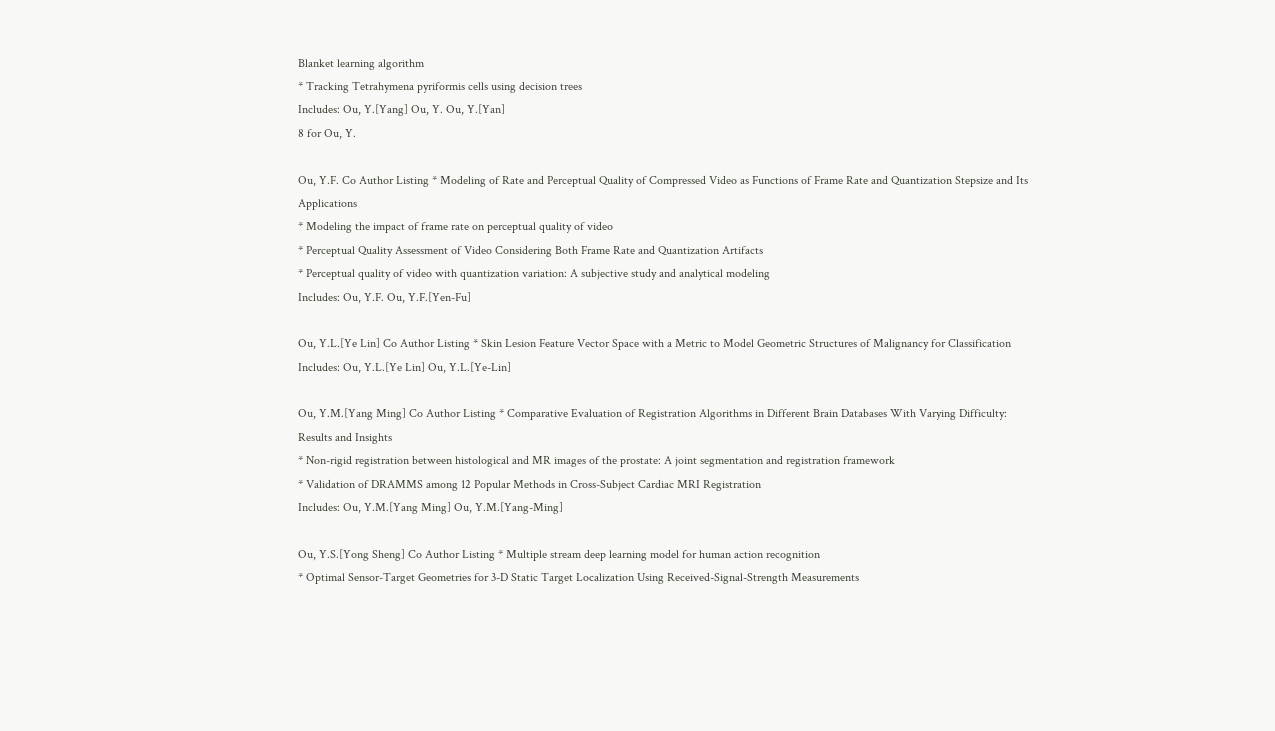Blanket learning algorithm
* Tracking Tetrahymena pyriformis cells using decision trees
Includes: Ou, Y.[Yang] Ou, Y. Ou, Y.[Yan]
8 for Ou, Y.

Ou, Y.F. Co Author Listing * Modeling of Rate and Perceptual Quality of Compressed Video as Functions of Frame Rate and Quantization Stepsize and Its Applications
* Modeling the impact of frame rate on perceptual quality of video
* Perceptual Quality Assessment of Video Considering Both Frame Rate and Quantization Artifacts
* Perceptual quality of video with quantization variation: A subjective study and analytical modeling
Includes: Ou, Y.F. Ou, Y.F.[Yen-Fu]

Ou, Y.L.[Ye Lin] Co Author Listing * Skin Lesion Feature Vector Space with a Metric to Model Geometric Structures of Malignancy for Classification
Includes: Ou, Y.L.[Ye Lin] Ou, Y.L.[Ye-Lin]

Ou, Y.M.[Yang Ming] Co Author Listing * Comparative Evaluation of Registration Algorithms in Different Brain Databases With Varying Difficulty: Results and Insights
* Non-rigid registration between histological and MR images of the prostate: A joint segmentation and registration framework
* Validation of DRAMMS among 12 Popular Methods in Cross-Subject Cardiac MRI Registration
Includes: Ou, Y.M.[Yang Ming] Ou, Y.M.[Yang-Ming]

Ou, Y.S.[Yong Sheng] Co Author Listing * Multiple stream deep learning model for human action recognition
* Optimal Sensor-Target Geometries for 3-D Static Target Localization Using Received-Signal-Strength Measurements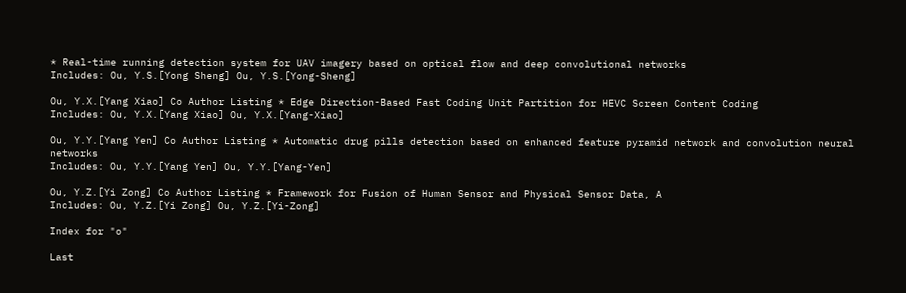* Real-time running detection system for UAV imagery based on optical flow and deep convolutional networks
Includes: Ou, Y.S.[Yong Sheng] Ou, Y.S.[Yong-Sheng]

Ou, Y.X.[Yang Xiao] Co Author Listing * Edge Direction-Based Fast Coding Unit Partition for HEVC Screen Content Coding
Includes: Ou, Y.X.[Yang Xiao] Ou, Y.X.[Yang-Xiao]

Ou, Y.Y.[Yang Yen] Co Author Listing * Automatic drug pills detection based on enhanced feature pyramid network and convolution neural networks
Includes: Ou, Y.Y.[Yang Yen] Ou, Y.Y.[Yang-Yen]

Ou, Y.Z.[Yi Zong] Co Author Listing * Framework for Fusion of Human Sensor and Physical Sensor Data, A
Includes: Ou, Y.Z.[Yi Zong] Ou, Y.Z.[Yi-Zong]

Index for "o"

Last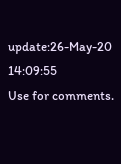update:26-May-20 14:09:55
Use for comments.